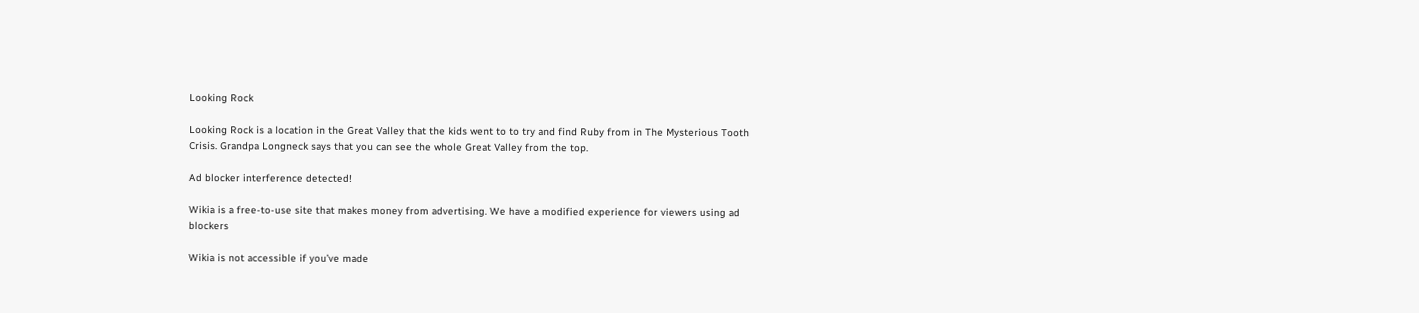Looking Rock

Looking Rock is a location in the Great Valley that the kids went to to try and find Ruby from in The Mysterious Tooth Crisis. Grandpa Longneck says that you can see the whole Great Valley from the top.

Ad blocker interference detected!

Wikia is a free-to-use site that makes money from advertising. We have a modified experience for viewers using ad blockers

Wikia is not accessible if you’ve made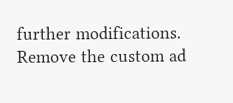further modifications. Remove the custom ad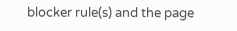blocker rule(s) and the page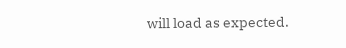will load as expected.